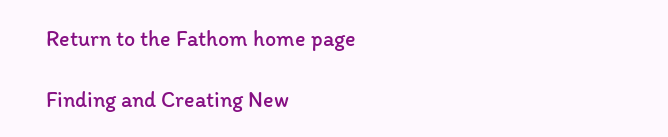Return to the Fathom home page

Finding and Creating New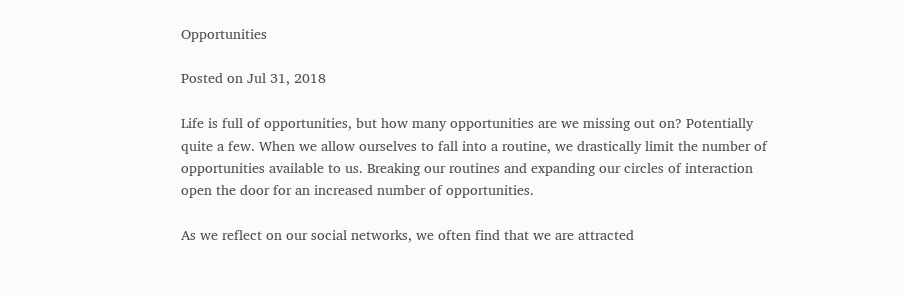Opportunities

Posted on Jul 31, 2018

Life is full of opportunities, but how many opportunities are we missing out on? Potentially quite a few. When we allow ourselves to fall into a routine, we drastically limit the number of opportunities available to us. Breaking our routines and expanding our circles of interaction open the door for an increased number of opportunities.

As we reflect on our social networks, we often find that we are attracted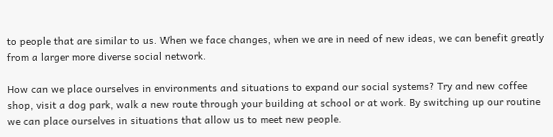to people that are similar to us. When we face changes, when we are in need of new ideas, we can benefit greatly from a larger more diverse social network.

How can we place ourselves in environments and situations to expand our social systems? Try and new coffee shop, visit a dog park, walk a new route through your building at school or at work. By switching up our routine we can place ourselves in situations that allow us to meet new people.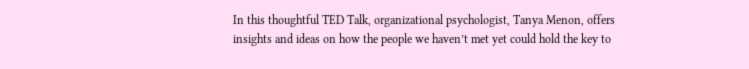In this thoughtful TED Talk, organizational psychologist, Tanya Menon, offers insights and ideas on how the people we haven’t met yet could hold the key to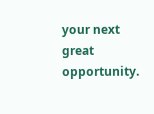your next great opportunity.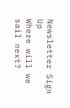Newsletter Sign Up
Where will we sail next?